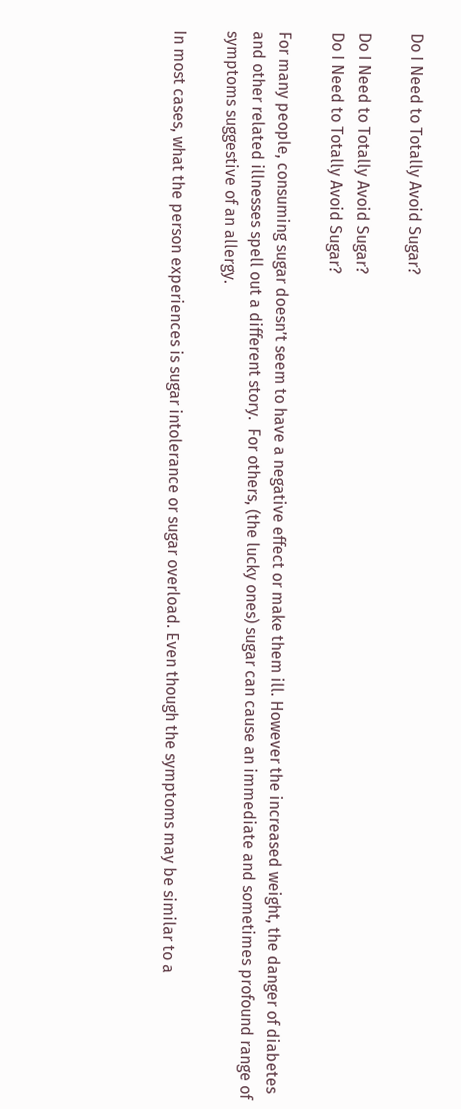Do I Need to Totally Avoid Sugar?

Do I Need to Totally Avoid Sugar?
Do I Need to Totally Avoid Sugar?

For many people, consuming sugar doesn’t seem to have a negative effect or make them ill. However the increased weight, the danger of diabetes and other related illnesses spell out a different story.  For others, (the lucky ones) sugar can cause an immediate and sometimes profound range of symptoms suggestive of an allergy.

In most cases, what the person experiences is sugar intolerance or sugar overload. Even though the symptoms may be similar to a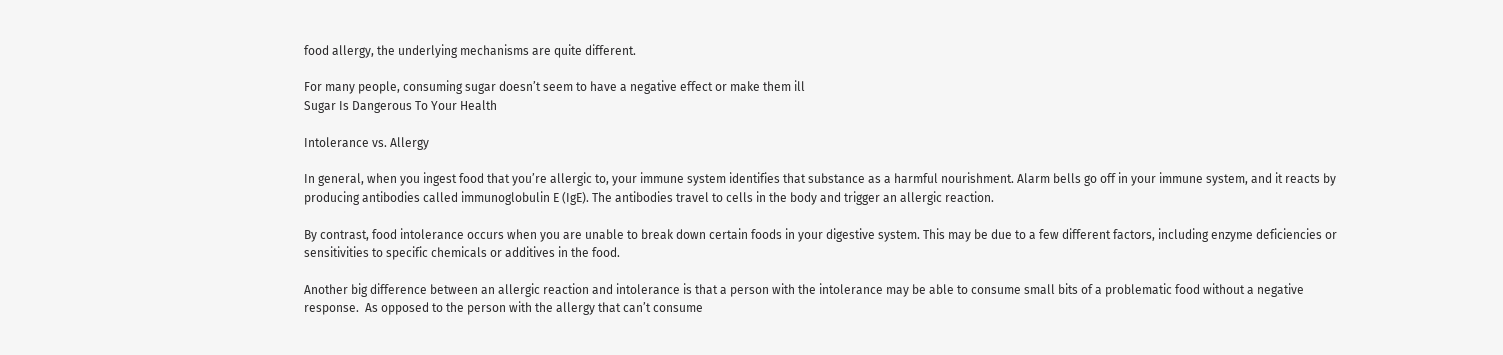food allergy, the underlying mechanisms are quite different.

For many people, consuming sugar doesn’t seem to have a negative effect or make them ill
Sugar Is Dangerous To Your Health

Intolerance vs. Allergy

In general, when you ingest food that you’re allergic to, your immune system identifies that substance as a harmful nourishment. Alarm bells go off in your immune system, and it reacts by producing antibodies called immunoglobulin E (IgE). The antibodies travel to cells in the body and trigger an allergic reaction.

By contrast, food intolerance occurs when you are unable to break down certain foods in your digestive system. This may be due to a few different factors, including enzyme deficiencies or sensitivities to specific chemicals or additives in the food.

Another big difference between an allergic reaction and intolerance is that a person with the intolerance may be able to consume small bits of a problematic food without a negative response.  As opposed to the person with the allergy that can’t consume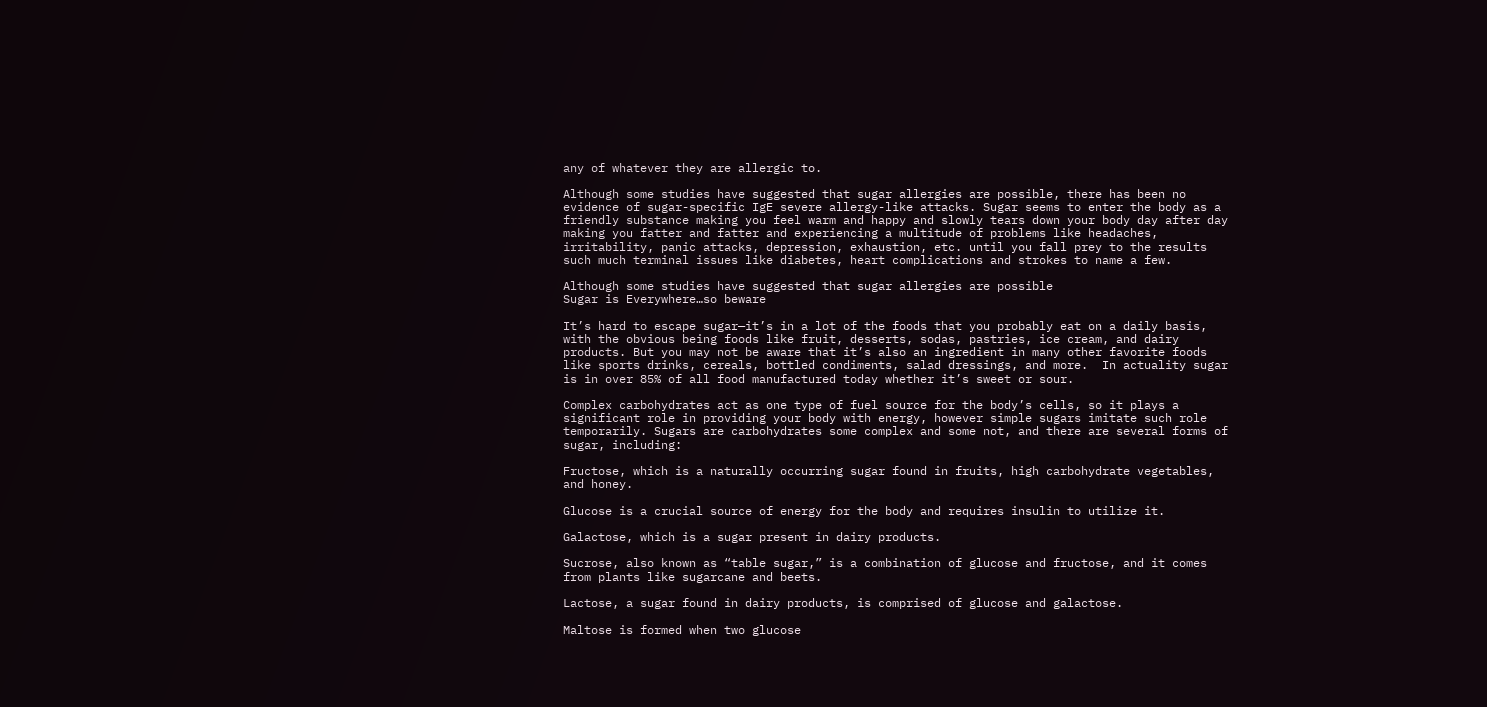any of whatever they are allergic to.

Although some studies have suggested that sugar allergies are possible, there has been no evidence of sugar-specific IgE severe allergy-like attacks. Sugar seems to enter the body as a friendly substance making you feel warm and happy and slowly tears down your body day after day making you fatter and fatter and experiencing a multitude of problems like headaches, irritability, panic attacks, depression, exhaustion, etc. until you fall prey to the results such much terminal issues like diabetes, heart complications and strokes to name a few.

Although some studies have suggested that sugar allergies are possible
Sugar is Everywhere…so beware

It’s hard to escape sugar—it’s in a lot of the foods that you probably eat on a daily basis, with the obvious being foods like fruit, desserts, sodas, pastries, ice cream, and dairy products. But you may not be aware that it’s also an ingredient in many other favorite foods like sports drinks, cereals, bottled condiments, salad dressings, and more.  In actuality sugar is in over 85% of all food manufactured today whether it’s sweet or sour.

Complex carbohydrates act as one type of fuel source for the body’s cells, so it plays a significant role in providing your body with energy, however simple sugars imitate such role temporarily. Sugars are carbohydrates some complex and some not, and there are several forms of sugar, including:

Fructose, which is a naturally occurring sugar found in fruits, high carbohydrate vegetables, and honey.

Glucose is a crucial source of energy for the body and requires insulin to utilize it.

Galactose, which is a sugar present in dairy products.

Sucrose, also known as “table sugar,” is a combination of glucose and fructose, and it comes from plants like sugarcane and beets.

Lactose, a sugar found in dairy products, is comprised of glucose and galactose.

Maltose is formed when two glucose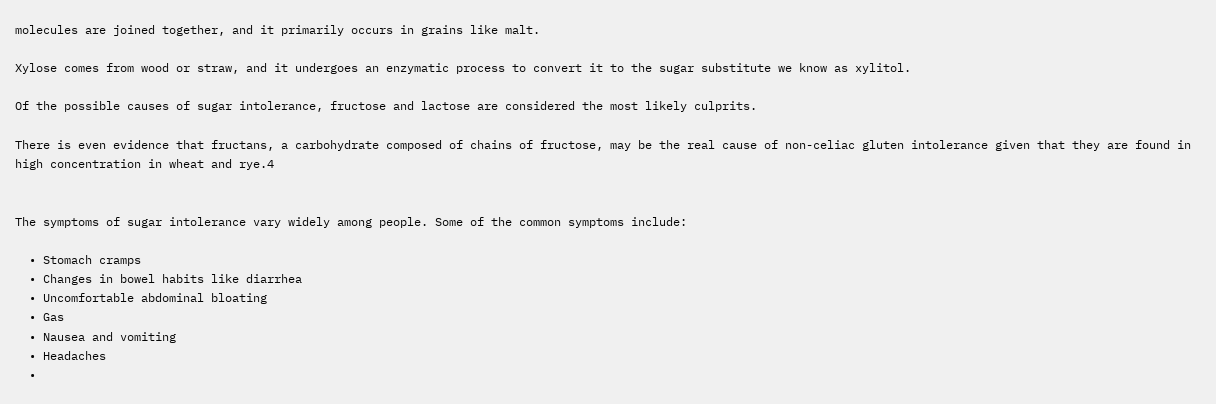molecules are joined together, and it primarily occurs in grains like malt.

Xylose comes from wood or straw, and it undergoes an enzymatic process to convert it to the sugar substitute we know as xylitol.

Of the possible causes of sugar intolerance, fructose and lactose are considered the most likely culprits.

There is even evidence that fructans, a carbohydrate composed of chains of fructose, may be the real cause of non-celiac gluten intolerance given that they are found in high concentration in wheat and rye.4


The symptoms of sugar intolerance vary widely among people. Some of the common symptoms include:

  • Stomach cramps
  • Changes in bowel habits like diarrhea
  • Uncomfortable abdominal bloating
  • Gas
  • Nausea and vomiting
  • Headaches
  •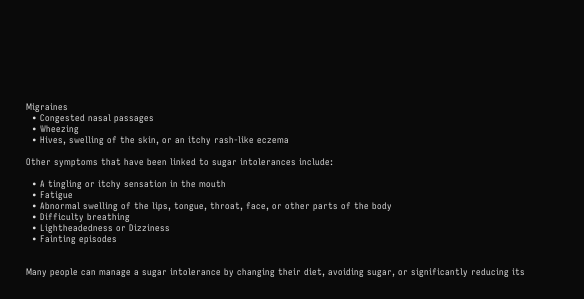Migraines
  • Congested nasal passages
  • Wheezing
  • Hives, swelling of the skin, or an itchy rash-like eczema

Other symptoms that have been linked to sugar intolerances include:

  • A tingling or itchy sensation in the mouth
  • Fatigue
  • Abnormal swelling of the lips, tongue, throat, face, or other parts of the body
  • Difficulty breathing
  • Lightheadedness or Dizziness
  • Fainting episodes


Many people can manage a sugar intolerance by changing their diet, avoiding sugar, or significantly reducing its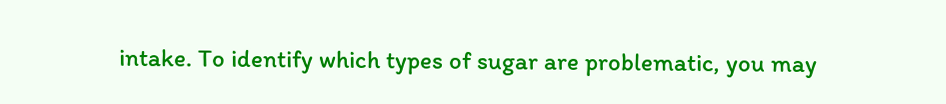intake. To identify which types of sugar are problematic, you may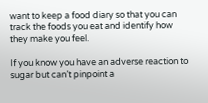want to keep a food diary so that you can track the foods you eat and identify how they make you feel.

If you know you have an adverse reaction to sugar but can’t pinpoint a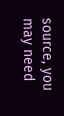source, you may need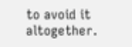to avoid it altogether.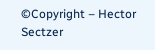©Copyright – Hector Sectzer